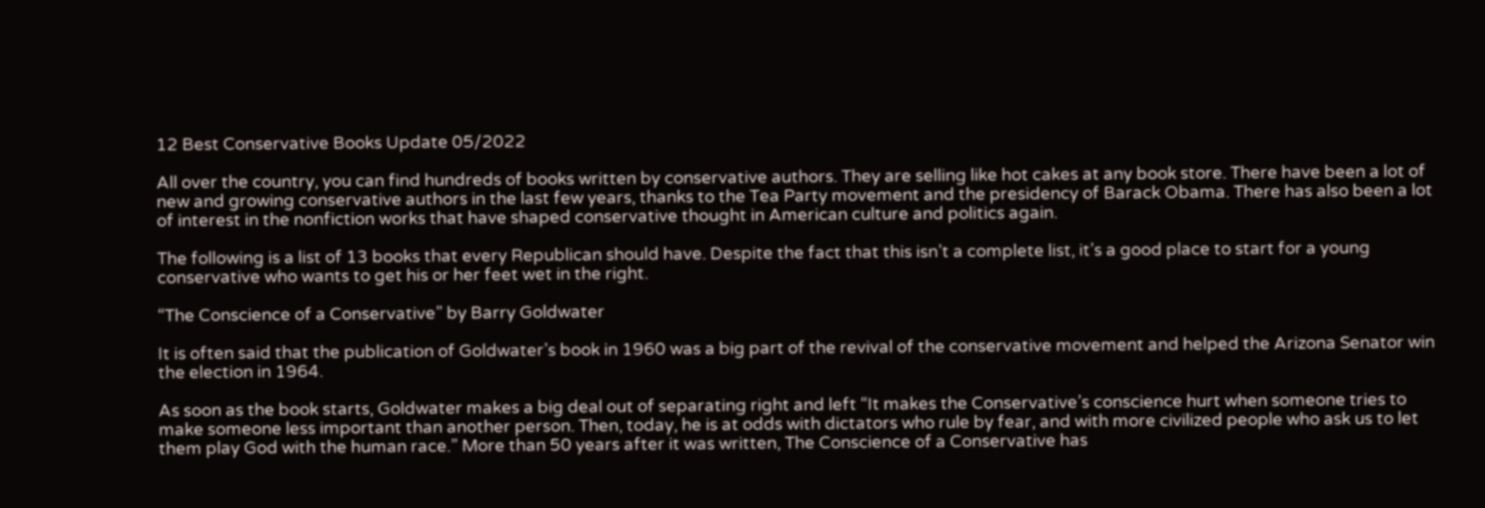12 Best Conservative Books Update 05/2022

All over the country, you can find hundreds of books written by conservative authors. They are selling like hot cakes at any book store. There have been a lot of new and growing conservative authors in the last few years, thanks to the Tea Party movement and the presidency of Barack Obama. There has also been a lot of interest in the nonfiction works that have shaped conservative thought in American culture and politics again.

The following is a list of 13 books that every Republican should have. Despite the fact that this isn’t a complete list, it’s a good place to start for a young conservative who wants to get his or her feet wet in the right.

“The Conscience of a Conservative” by Barry Goldwater

It is often said that the publication of Goldwater’s book in 1960 was a big part of the revival of the conservative movement and helped the Arizona Senator win the election in 1964.

As soon as the book starts, Goldwater makes a big deal out of separating right and left “It makes the Conservative’s conscience hurt when someone tries to make someone less important than another person. Then, today, he is at odds with dictators who rule by fear, and with more civilized people who ask us to let them play God with the human race.” More than 50 years after it was written, The Conscience of a Conservative has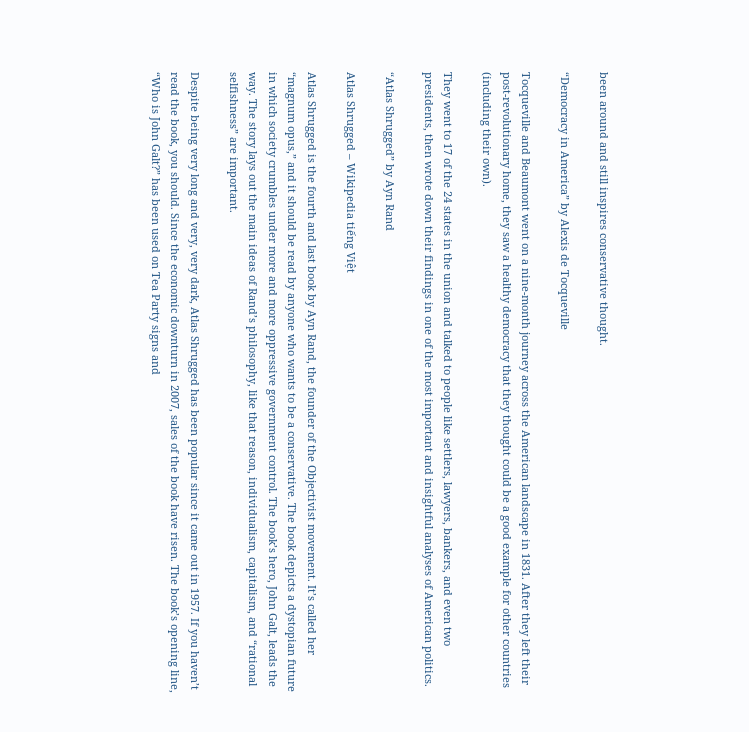been around and still inspires conservative thought.

“Democracy in America” by Alexis de Tocqueville

Tocqueville and Beaumont went on a nine-month journey across the American landscape in 1831. After they left their post-revolutionary home, they saw a healthy democracy that they thought could be a good example for other countries (including their own).

They went to 17 of the 24 states in the union and talked to people like settlers, lawyers, bankers, and even two presidents, then wrote down their findings in one of the most important and insightful analyses of American politics.

“Atlas Shrugged” by Ayn Rand

Atlas Shrugged – Wikipedia tiếng Việt

Atlas Shrugged is the fourth and last book by Ayn Rand, the founder of the Objectivist movement. It’s called her “magnum opus,” and it should be read by anyone who wants to be a conservative. The book depicts a dystopian future in which society crumbles under more and more oppressive government control. The book’s hero, John Galt, leads the way. The story lays out the main ideas of Rand’s philosophy, like that reason, individualism, capitalism, and “rational selfishness” are important.

Despite being very long and very, very dark, Atlas Shrugged has been popular since it came out in 1957. If you haven’t read the book, you should. Since the economic downturn in 2007, sales of the book have risen. The book’s opening line, “Who is John Galt?” has been used on Tea Party signs and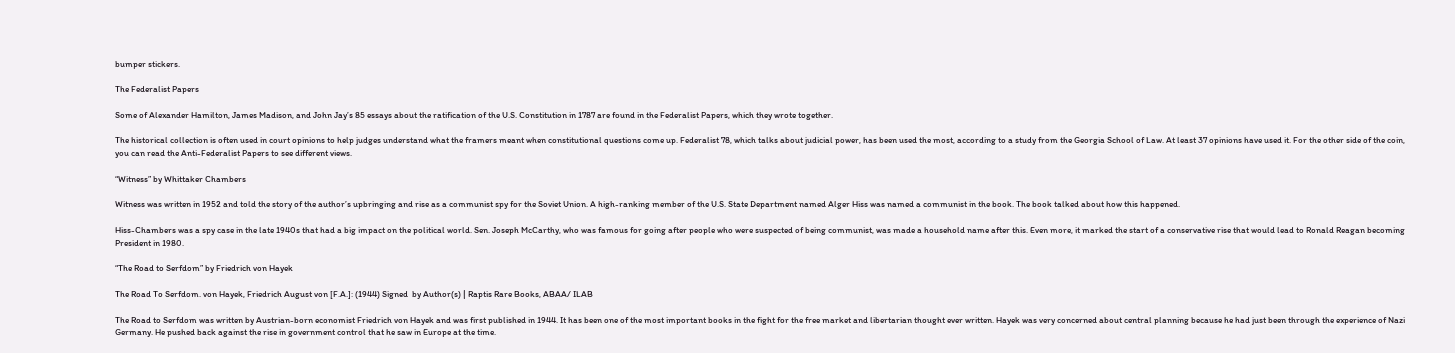bumper stickers.

The Federalist Papers

Some of Alexander Hamilton, James Madison, and John Jay’s 85 essays about the ratification of the U.S. Constitution in 1787 are found in the Federalist Papers, which they wrote together.

The historical collection is often used in court opinions to help judges understand what the framers meant when constitutional questions come up. Federalist 78, which talks about judicial power, has been used the most, according to a study from the Georgia School of Law. At least 37 opinions have used it. For the other side of the coin, you can read the Anti-Federalist Papers to see different views.

“Witness” by Whittaker Chambers

Witness was written in 1952 and told the story of the author’s upbringing and rise as a communist spy for the Soviet Union. A high-ranking member of the U.S. State Department named Alger Hiss was named a communist in the book. The book talked about how this happened.

Hiss-Chambers was a spy case in the late 1940s that had a big impact on the political world. Sen. Joseph McCarthy, who was famous for going after people who were suspected of being communist, was made a household name after this. Even more, it marked the start of a conservative rise that would lead to Ronald Reagan becoming President in 1980.

“The Road to Serfdom” by Friedrich von Hayek

The Road To Serfdom. von Hayek, Friedrich August von [F.A.]: (1944) Signed  by Author(s) | Raptis Rare Books, ABAA/ ILAB

The Road to Serfdom was written by Austrian-born economist Friedrich von Hayek and was first published in 1944. It has been one of the most important books in the fight for the free market and libertarian thought ever written. Hayek was very concerned about central planning because he had just been through the experience of Nazi Germany. He pushed back against the rise in government control that he saw in Europe at the time.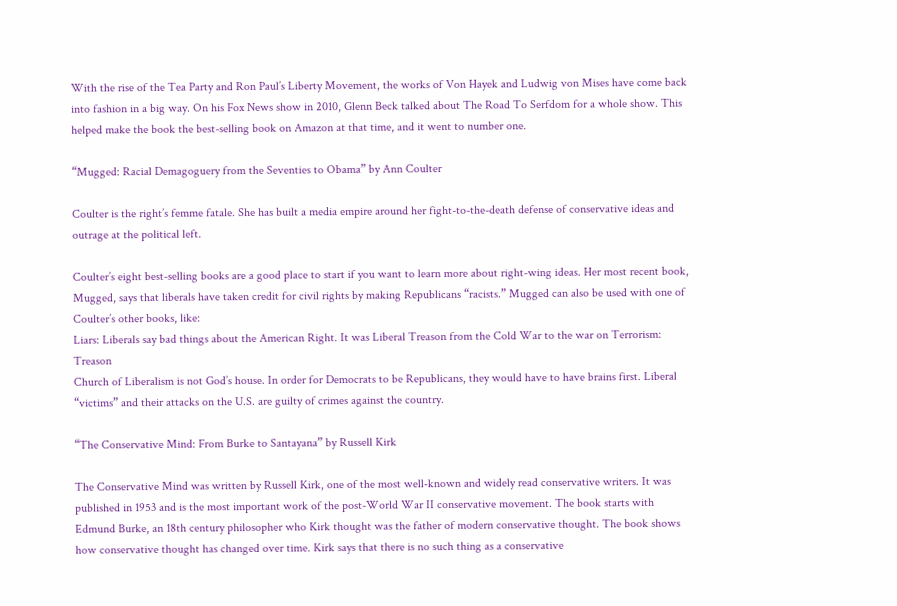With the rise of the Tea Party and Ron Paul’s Liberty Movement, the works of Von Hayek and Ludwig von Mises have come back into fashion in a big way. On his Fox News show in 2010, Glenn Beck talked about The Road To Serfdom for a whole show. This helped make the book the best-selling book on Amazon at that time, and it went to number one.

“Mugged: Racial Demagoguery from the Seventies to Obama” by Ann Coulter

Coulter is the right’s femme fatale. She has built a media empire around her fight-to-the-death defense of conservative ideas and outrage at the political left.

Coulter’s eight best-selling books are a good place to start if you want to learn more about right-wing ideas. Her most recent book, Mugged, says that liberals have taken credit for civil rights by making Republicans “racists.” Mugged can also be used with one of Coulter’s other books, like:
Liars: Liberals say bad things about the American Right. It was Liberal Treason from the Cold War to the war on Terrorism: Treason
Church of Liberalism is not God’s house. In order for Democrats to be Republicans, they would have to have brains first. Liberal “victims” and their attacks on the U.S. are guilty of crimes against the country.

“The Conservative Mind: From Burke to Santayana” by Russell Kirk

The Conservative Mind was written by Russell Kirk, one of the most well-known and widely read conservative writers. It was published in 1953 and is the most important work of the post-World War II conservative movement. The book starts with Edmund Burke, an 18th century philosopher who Kirk thought was the father of modern conservative thought. The book shows how conservative thought has changed over time. Kirk says that there is no such thing as a conservative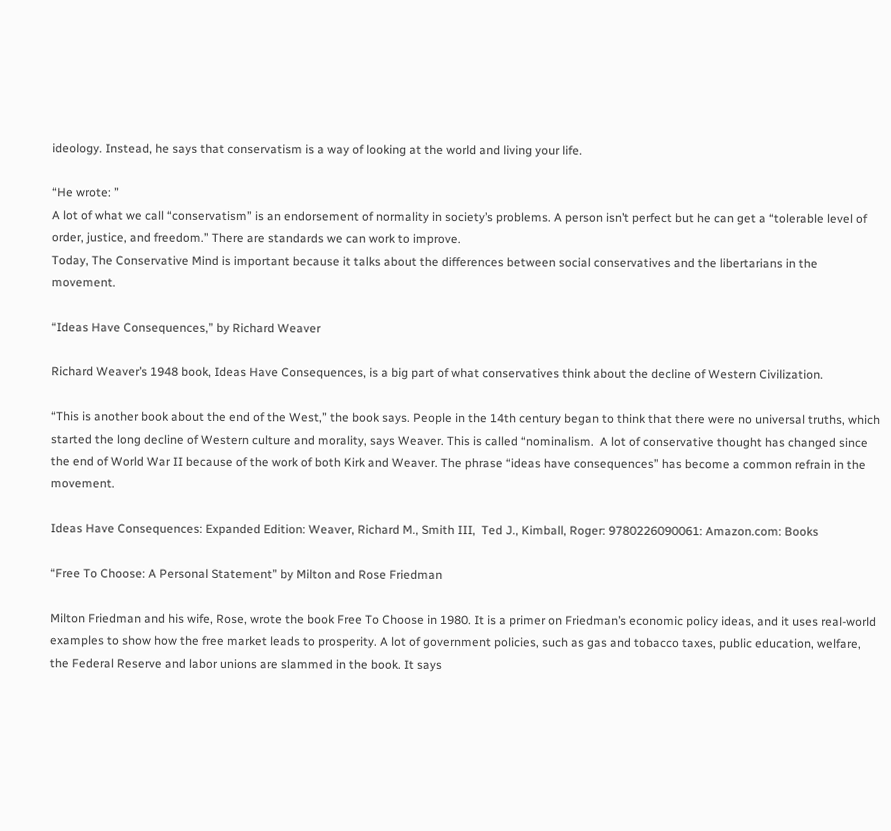ideology. Instead, he says that conservatism is a way of looking at the world and living your life.

“He wrote: ”
A lot of what we call “conservatism” is an endorsement of normality in society’s problems. A person isn’t perfect but he can get a “tolerable level of order, justice, and freedom.” There are standards we can work to improve.
Today, The Conservative Mind is important because it talks about the differences between social conservatives and the libertarians in the movement.

“Ideas Have Consequences,” by Richard Weaver

Richard Weaver’s 1948 book, Ideas Have Consequences, is a big part of what conservatives think about the decline of Western Civilization.

“This is another book about the end of the West,” the book says. People in the 14th century began to think that there were no universal truths, which started the long decline of Western culture and morality, says Weaver. This is called “nominalism.  A lot of conservative thought has changed since the end of World War II because of the work of both Kirk and Weaver. The phrase “ideas have consequences” has become a common refrain in the movement.

Ideas Have Consequences: Expanded Edition: Weaver, Richard M., Smith III,  Ted J., Kimball, Roger: 9780226090061: Amazon.com: Books

“Free To Choose: A Personal Statement” by Milton and Rose Friedman

Milton Friedman and his wife, Rose, wrote the book Free To Choose in 1980. It is a primer on Friedman’s economic policy ideas, and it uses real-world examples to show how the free market leads to prosperity. A lot of government policies, such as gas and tobacco taxes, public education, welfare, the Federal Reserve and labor unions are slammed in the book. It says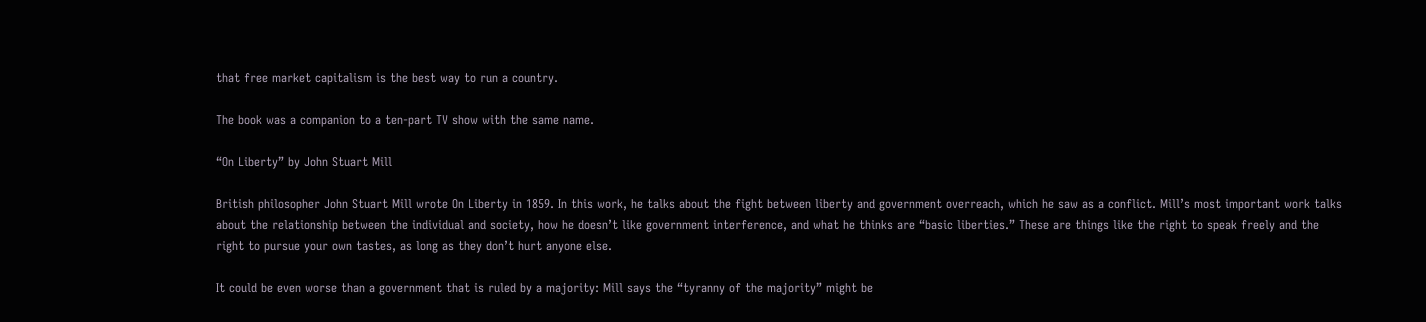that free market capitalism is the best way to run a country.

The book was a companion to a ten-part TV show with the same name.

“On Liberty” by John Stuart Mill

British philosopher John Stuart Mill wrote On Liberty in 1859. In this work, he talks about the fight between liberty and government overreach, which he saw as a conflict. Mill’s most important work talks about the relationship between the individual and society, how he doesn’t like government interference, and what he thinks are “basic liberties.” These are things like the right to speak freely and the right to pursue your own tastes, as long as they don’t hurt anyone else.

It could be even worse than a government that is ruled by a majority: Mill says the “tyranny of the majority” might be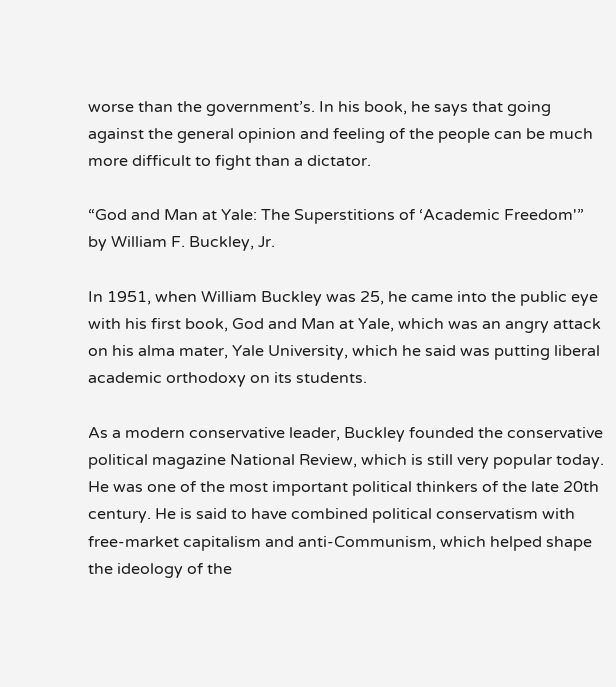worse than the government’s. In his book, he says that going against the general opinion and feeling of the people can be much more difficult to fight than a dictator.

“God and Man at Yale: The Superstitions of ‘Academic Freedom'” by William F. Buckley, Jr.

In 1951, when William Buckley was 25, he came into the public eye with his first book, God and Man at Yale, which was an angry attack on his alma mater, Yale University, which he said was putting liberal academic orthodoxy on its students.

As a modern conservative leader, Buckley founded the conservative political magazine National Review, which is still very popular today. He was one of the most important political thinkers of the late 20th century. He is said to have combined political conservatism with free-market capitalism and anti-Communism, which helped shape the ideology of the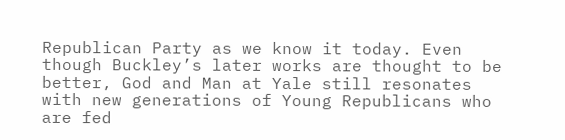Republican Party as we know it today. Even though Buckley’s later works are thought to be better, God and Man at Yale still resonates with new generations of Young Republicans who are fed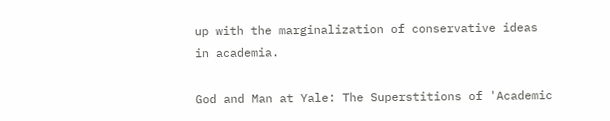up with the marginalization of conservative ideas in academia.

God and Man at Yale: The Superstitions of 'Academic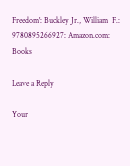Freedom': Buckley Jr., William  F.: 9780895266927: Amazon.com: Books

Leave a Reply

Your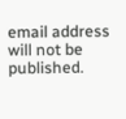email address will not be published.